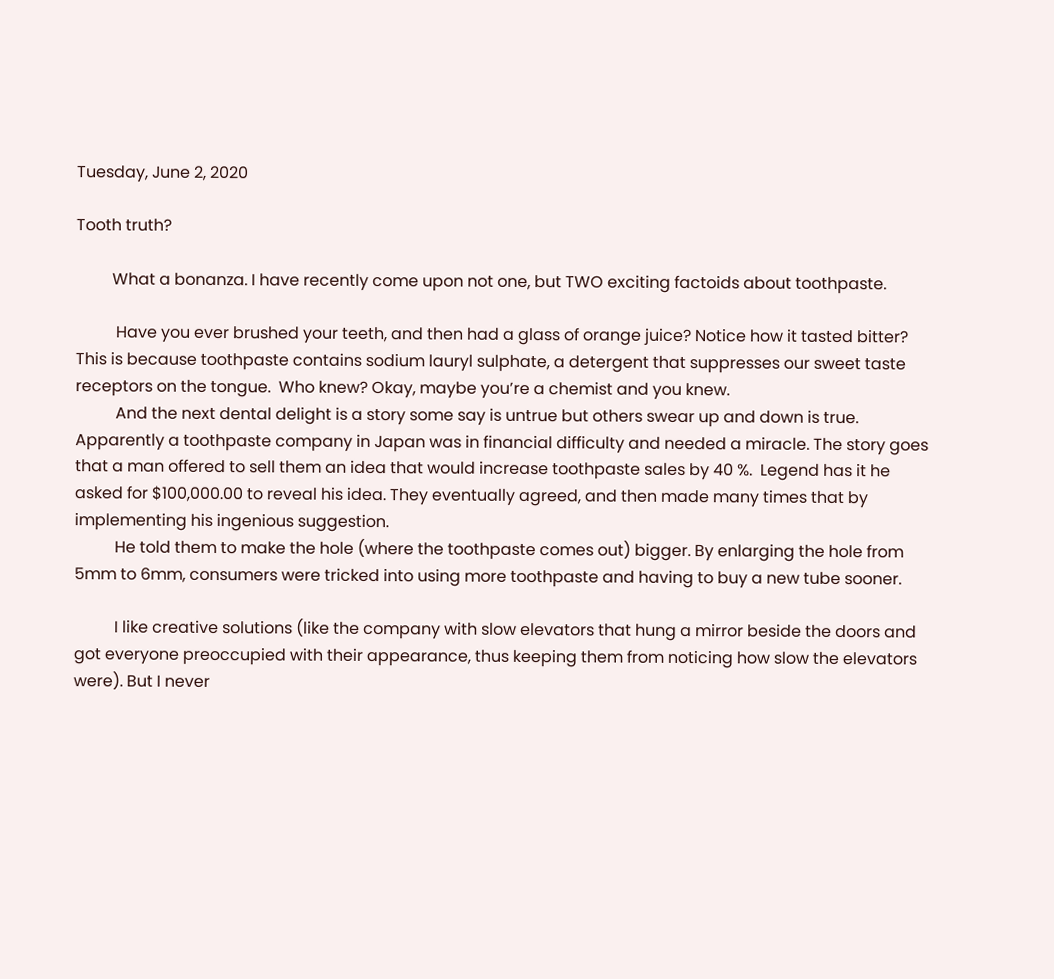Tuesday, June 2, 2020

Tooth truth?

         What a bonanza. I have recently come upon not one, but TWO exciting factoids about toothpaste.

          Have you ever brushed your teeth, and then had a glass of orange juice? Notice how it tasted bitter?  This is because toothpaste contains sodium lauryl sulphate, a detergent that suppresses our sweet taste receptors on the tongue.  Who knew? Okay, maybe you’re a chemist and you knew.
          And the next dental delight is a story some say is untrue but others swear up and down is true.  Apparently a toothpaste company in Japan was in financial difficulty and needed a miracle. The story goes that a man offered to sell them an idea that would increase toothpaste sales by 40 %.  Legend has it he asked for $100,000.00 to reveal his idea. They eventually agreed, and then made many times that by implementing his ingenious suggestion.
          He told them to make the hole (where the toothpaste comes out) bigger. By enlarging the hole from 5mm to 6mm, consumers were tricked into using more toothpaste and having to buy a new tube sooner.

          I like creative solutions (like the company with slow elevators that hung a mirror beside the doors and got everyone preoccupied with their appearance, thus keeping them from noticing how slow the elevators were). But I never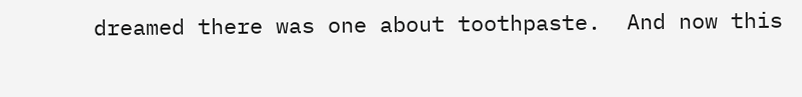dreamed there was one about toothpaste.  And now this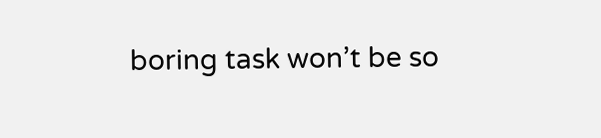boring task won’t be so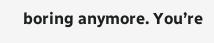boring anymore. You’re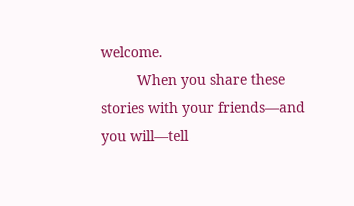welcome.
         When you share these stories with your friends—and you will—tell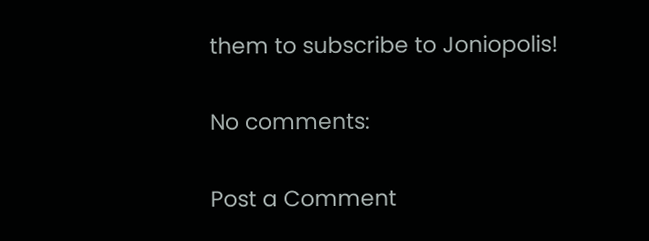them to subscribe to Joniopolis!

No comments:

Post a Comment